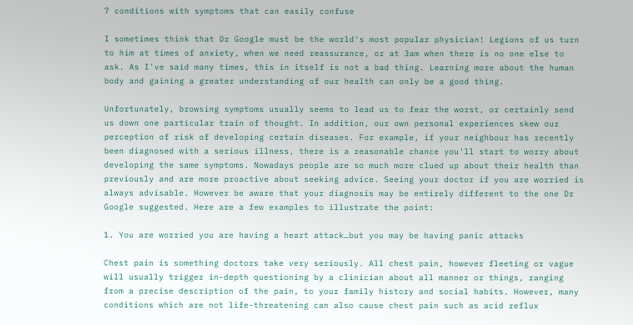7 conditions with symptoms that can easily confuse

I sometimes think that Dr Google must be the world's most popular physician! Legions of us turn to him at times of anxiety, when we need reassurance, or at 3am when there is no one else to ask. As I've said many times, this in itself is not a bad thing. Learning more about the human body and gaining a greater understanding of our health can only be a good thing.

Unfortunately, browsing symptoms usually seems to lead us to fear the worst, or certainly send us down one particular train of thought. In addition, our own personal experiences skew our perception of risk of developing certain diseases. For example, if your neighbour has recently been diagnosed with a serious illness, there is a reasonable chance you'll start to worry about developing the same symptoms. Nowadays people are so much more clued up about their health than previously and are more proactive about seeking advice. Seeing your doctor if you are worried is always advisable. However be aware that your diagnosis may be entirely different to the one Dr Google suggested. Here are a few examples to illustrate the point:

1. You are worried you are having a heart attack…but you may be having panic attacks

Chest pain is something doctors take very seriously. All chest pain, however fleeting or vague will usually trigger in-depth questioning by a clinician about all manner or things, ranging from a precise description of the pain, to your family history and social habits. However, many conditions which are not life-threatening can also cause chest pain such as acid reflux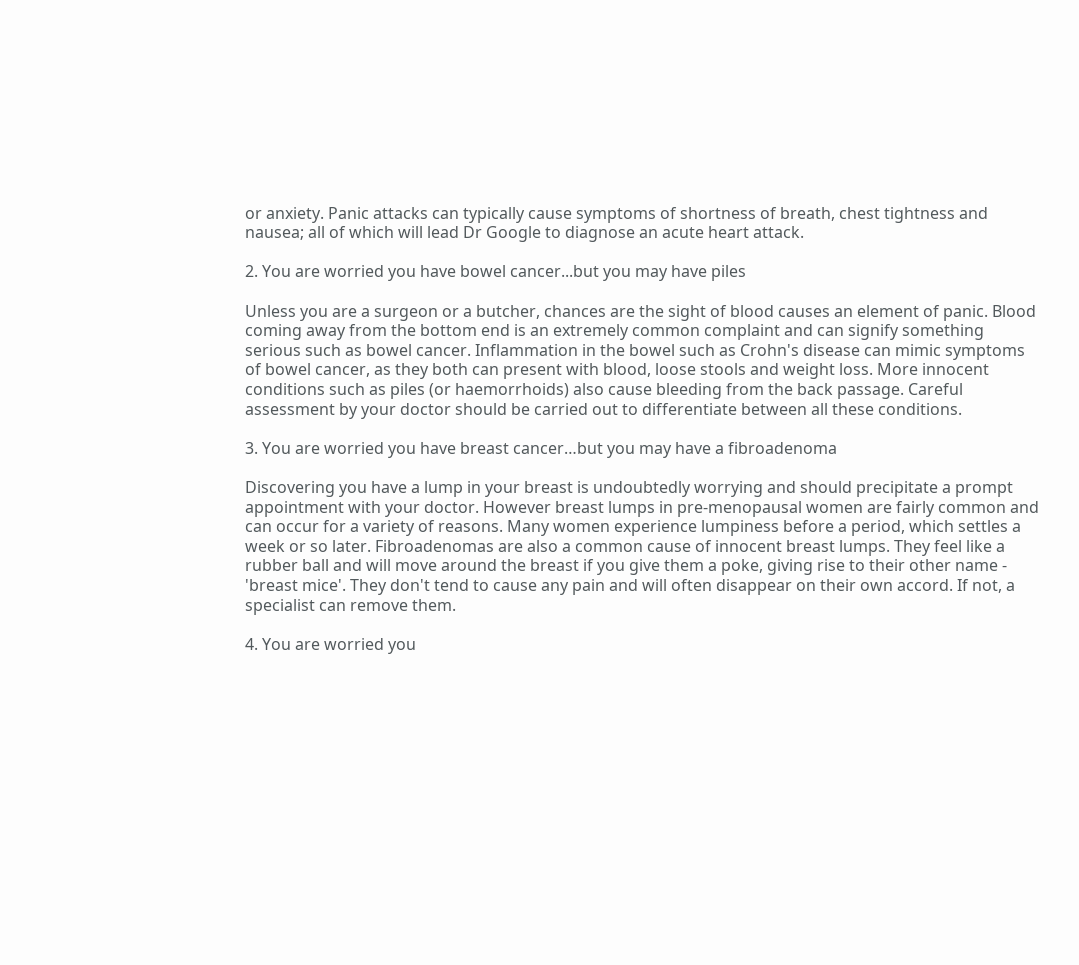or anxiety. Panic attacks can typically cause symptoms of shortness of breath, chest tightness and nausea; all of which will lead Dr Google to diagnose an acute heart attack.

2. You are worried you have bowel cancer...but you may have piles

Unless you are a surgeon or a butcher, chances are the sight of blood causes an element of panic. Blood coming away from the bottom end is an extremely common complaint and can signify something serious such as bowel cancer. Inflammation in the bowel such as Crohn's disease can mimic symptoms of bowel cancer, as they both can present with blood, loose stools and weight loss. More innocent conditions such as piles (or haemorrhoids) also cause bleeding from the back passage. Careful assessment by your doctor should be carried out to differentiate between all these conditions.

3. You are worried you have breast cancer…but you may have a fibroadenoma

Discovering you have a lump in your breast is undoubtedly worrying and should precipitate a prompt appointment with your doctor. However breast lumps in pre-menopausal women are fairly common and can occur for a variety of reasons. Many women experience lumpiness before a period, which settles a week or so later. Fibroadenomas are also a common cause of innocent breast lumps. They feel like a rubber ball and will move around the breast if you give them a poke, giving rise to their other name - 'breast mice'. They don't tend to cause any pain and will often disappear on their own accord. If not, a specialist can remove them.

4. You are worried you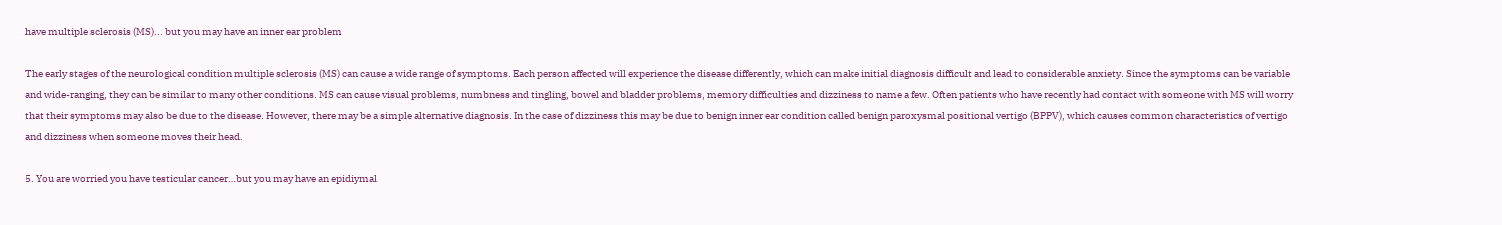have multiple sclerosis (MS)... but you may have an inner ear problem

The early stages of the neurological condition multiple sclerosis (MS) can cause a wide range of symptoms. Each person affected will experience the disease differently, which can make initial diagnosis difficult and lead to considerable anxiety. Since the symptoms can be variable and wide-ranging, they can be similar to many other conditions. MS can cause visual problems, numbness and tingling, bowel and bladder problems, memory difficulties and dizziness to name a few. Often patients who have recently had contact with someone with MS will worry that their symptoms may also be due to the disease. However, there may be a simple alternative diagnosis. In the case of dizziness this may be due to benign inner ear condition called benign paroxysmal positional vertigo (BPPV), which causes common characteristics of vertigo and dizziness when someone moves their head.

5. You are worried you have testicular cancer…but you may have an epidiymal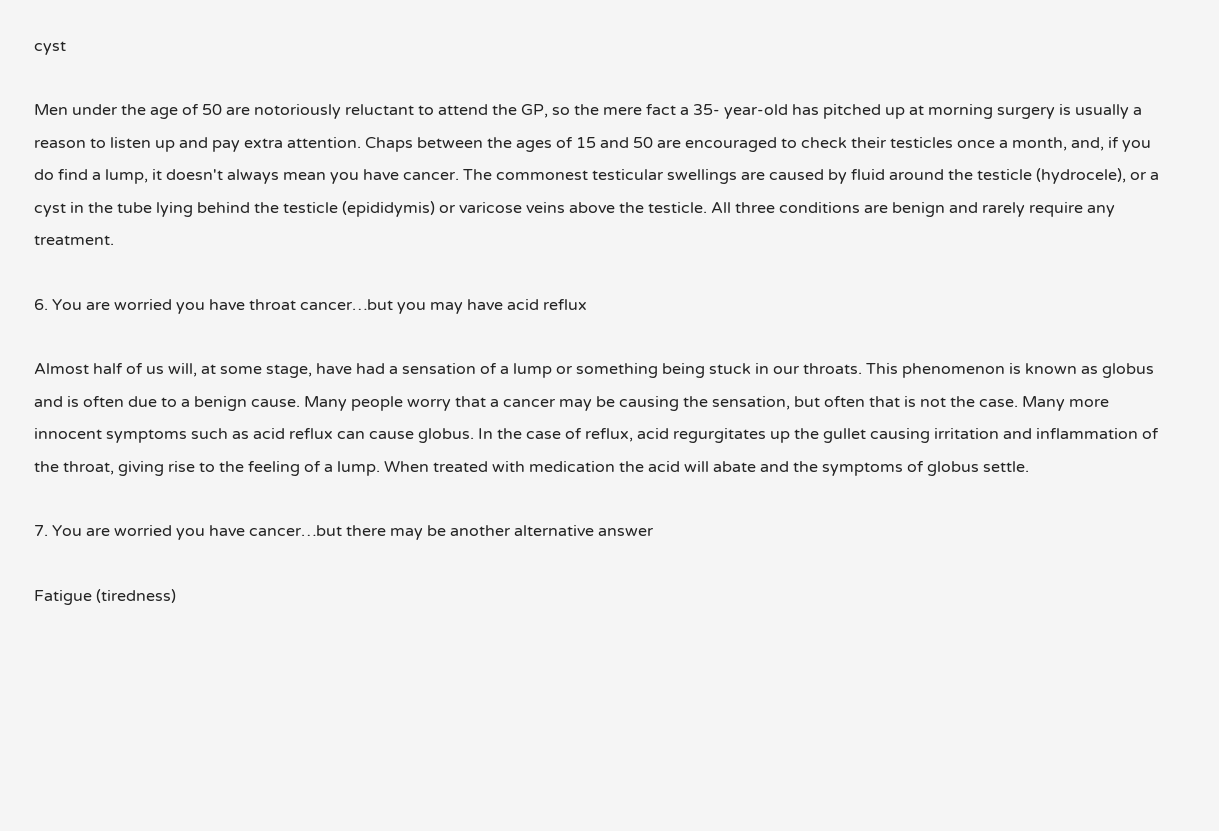cyst

Men under the age of 50 are notoriously reluctant to attend the GP, so the mere fact a 35- year-old has pitched up at morning surgery is usually a reason to listen up and pay extra attention. Chaps between the ages of 15 and 50 are encouraged to check their testicles once a month, and, if you do find a lump, it doesn't always mean you have cancer. The commonest testicular swellings are caused by fluid around the testicle (hydrocele), or a cyst in the tube lying behind the testicle (epididymis) or varicose veins above the testicle. All three conditions are benign and rarely require any treatment.

6. You are worried you have throat cancer…but you may have acid reflux

Almost half of us will, at some stage, have had a sensation of a lump or something being stuck in our throats. This phenomenon is known as globus and is often due to a benign cause. Many people worry that a cancer may be causing the sensation, but often that is not the case. Many more innocent symptoms such as acid reflux can cause globus. In the case of reflux, acid regurgitates up the gullet causing irritation and inflammation of the throat, giving rise to the feeling of a lump. When treated with medication the acid will abate and the symptoms of globus settle.

7. You are worried you have cancer…but there may be another alternative answer

Fatigue (tiredness)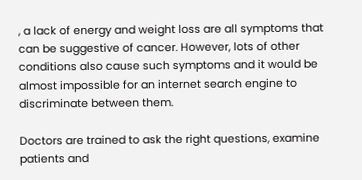, a lack of energy and weight loss are all symptoms that can be suggestive of cancer. However, lots of other conditions also cause such symptoms and it would be almost impossible for an internet search engine to discriminate between them.

Doctors are trained to ask the right questions, examine patients and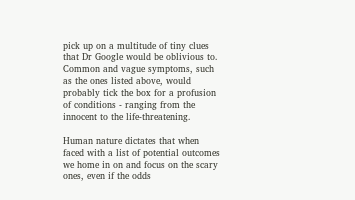pick up on a multitude of tiny clues that Dr Google would be oblivious to. Common and vague symptoms, such as the ones listed above, would probably tick the box for a profusion of conditions - ranging from the innocent to the life-threatening.

Human nature dictates that when faced with a list of potential outcomes we home in on and focus on the scary ones, even if the odds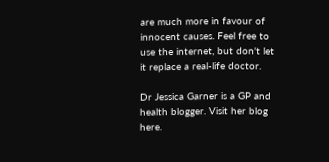are much more in favour of innocent causes. Feel free to use the internet, but don't let it replace a real-life doctor.

Dr Jessica Garner is a GP and health blogger. Visit her blog here.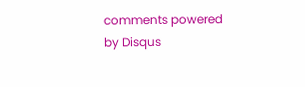comments powered by Disqus